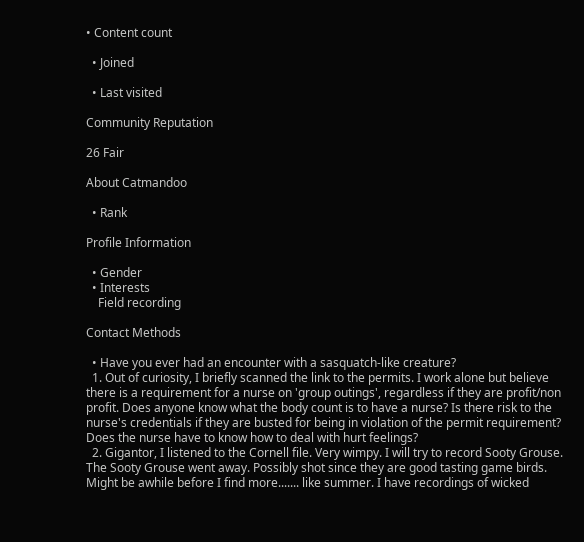• Content count

  • Joined

  • Last visited

Community Reputation

26 Fair

About Catmandoo

  • Rank

Profile Information

  • Gender
  • Interests
    Field recording

Contact Methods

  • Have you ever had an encounter with a sasquatch-like creature?
  1. Out of curiosity, I briefly scanned the link to the permits. I work alone but believe there is a requirement for a nurse on 'group outings', regardless if they are profit/non profit. Does anyone know what the body count is to have a nurse? Is there risk to the nurse's credentials if they are busted for being in violation of the permit requirement? Does the nurse have to know how to deal with hurt feelings?
  2. Gigantor, I listened to the Cornell file. Very wimpy. I will try to record Sooty Grouse. The Sooty Grouse went away. Possibly shot since they are good tasting game birds. Might be awhile before I find more....... like summer. I have recordings of wicked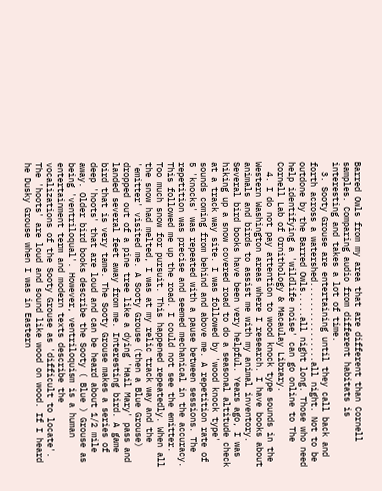Barred Owls from my area that are different than Cornell samples. Comparing audio from different habitats is interesting and takes a lot of time.
  3. Sooty Grouse are entertaining until they call back and forth across a watershed................all night. Not to be outdone by the Barred Owls.....all night long. Those who need help identifying a 'wildlife noise' can go online to The Cornell Lab of Ornithology & Macaulay Library.
  4. I do not pay attention to wood knock type sounds in the Western Washington areas where I research. I have books about animals and birds to assist me with my animal inventory. Several bird books have been very helpful. Years ago, I was hiking up a snow covered road to do a seasonal altitude check at a track way site. I was followed by 'wood knock type' sounds coming from behind and above me. A repetition rate of 5 'knocks' was repeated with a pause between sessions. The repetition was precise and seemed mechanical in the accuracy. This followed me up the road. I could not see the emitter. Too much snow for pursuit. This happened repeatedly. When all the snow had melted, I was at my relic track way and the 'emitter' visited me. A Sooty Grouse (then a Blue Grouse) dropped out of a pine tree like a dying 'Hail Mary' pass and landed several feet away from me. Interesting bird. A game bird that is very tame. The Sooty Grouse makes a series of deep 'hoots' that are loud and can be heard about 1/2 mile away. Older bird books describe the Sooty ( Blue ) Grouse as being 'ventriloqual'. However, ventriloquism is a human entertainment term and modern texts describe the vocalizations of the Sooty Grouse as 'difficult to locate'. The 'hoots' are loud and sound like wood on wood. If I heard he Dusky Grouse when I was in Eastern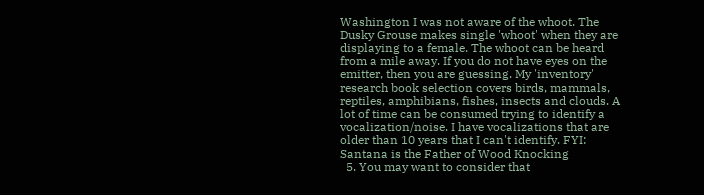Washington I was not aware of the whoot. The Dusky Grouse makes single 'whoot' when they are displaying to a female. The whoot can be heard from a mile away. If you do not have eyes on the emitter, then you are guessing. My 'inventory' research book selection covers birds, mammals, reptiles, amphibians, fishes, insects and clouds. A lot of time can be consumed trying to identify a vocalization/noise. I have vocalizations that are older than 10 years that I can't identify. FYI: Santana is the Father of Wood Knocking
  5. You may want to consider that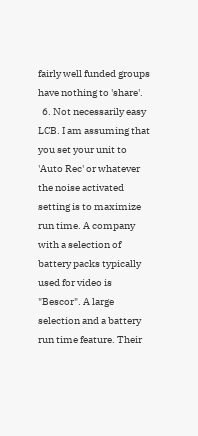fairly well funded groups have nothing to 'share'.
  6. Not necessarily easy LCB. I am assuming that you set your unit to 'Auto Rec' or whatever the noise activated setting is to maximize run time. A company with a selection of battery packs typically used for video is "Bescor". A large selection and a battery run time feature. Their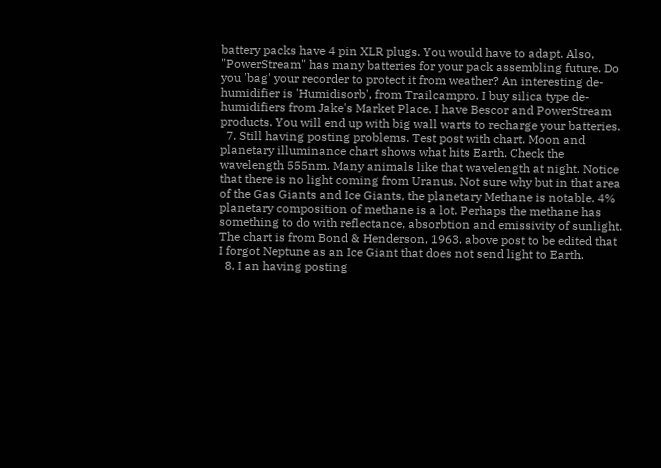battery packs have 4 pin XLR plugs. You would have to adapt. Also, "PowerStream" has many batteries for your pack assembling future. Do you 'bag' your recorder to protect it from weather? An interesting de-humidifier is 'Humidisorb', from Trailcampro. I buy silica type de-humidifiers from Jake's Market Place. I have Bescor and PowerStream products. You will end up with big wall warts to recharge your batteries.
  7. Still having posting problems. Test post with chart. Moon and planetary illuminance chart shows what hits Earth. Check the wavelength 555nm. Many animals like that wavelength at night. Notice that there is no light coming from Uranus. Not sure why but in that area of the Gas Giants and Ice Giants, the planetary Methane is notable. 4% planetary composition of methane is a lot. Perhaps the methane has something to do with reflectance, absorbtion and emissivity of sunlight. The chart is from Bond & Henderson, 1963. above post to be edited that I forgot Neptune as an Ice Giant that does not send light to Earth.
  8. I an having posting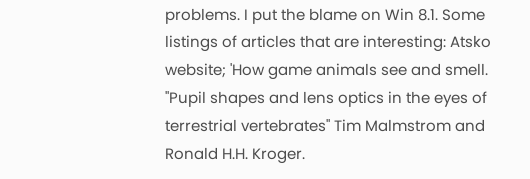problems. I put the blame on Win 8.1. Some listings of articles that are interesting: Atsko website; 'How game animals see and smell. "Pupil shapes and lens optics in the eyes of terrestrial vertebrates" Tim Malmstrom and Ronald H.H. Kroger.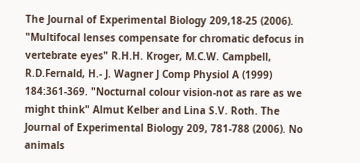The Journal of Experimental Biology 209,18-25 (2006). "Multifocal lenses compensate for chromatic defocus in vertebrate eyes" R.H.H. Kroger, M.C.W. Campbell, R.D.Fernald, H.- J. Wagner J Comp Physiol A (1999) 184:361-369. "Nocturnal colour vision-not as rare as we might think" Almut Kelber and Lina S.V. Roth. The Journal of Experimental Biology 209, 781-788 (2006). No animals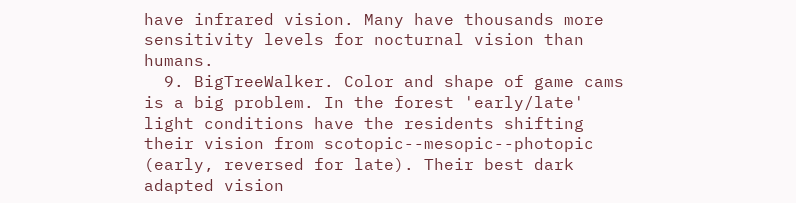have infrared vision. Many have thousands more sensitivity levels for nocturnal vision than humans.
  9. BigTreeWalker. Color and shape of game cams is a big problem. In the forest 'early/late' light conditions have the residents shifting their vision from scotopic--mesopic--photopic (early, reversed for late). Their best dark adapted vision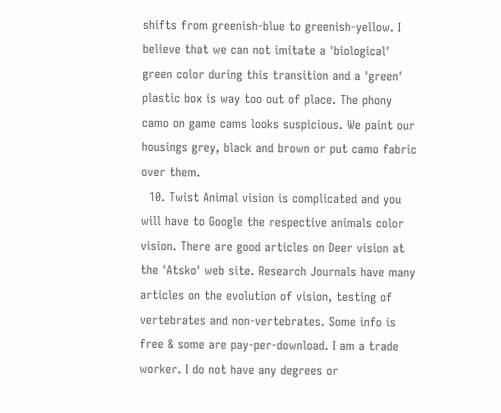shifts from greenish-blue to greenish-yellow. I believe that we can not imitate a 'biological' green color during this transition and a 'green' plastic box is way too out of place. The phony camo on game cams looks suspicious. We paint our housings grey, black and brown or put camo fabric over them.
  10. Twist Animal vision is complicated and you will have to Google the respective animals color vision. There are good articles on Deer vision at the 'Atsko' web site. Research Journals have many articles on the evolution of vision, testing of vertebrates and non-vertebrates. Some info is free & some are pay-per-download. I am a trade worker. I do not have any degrees or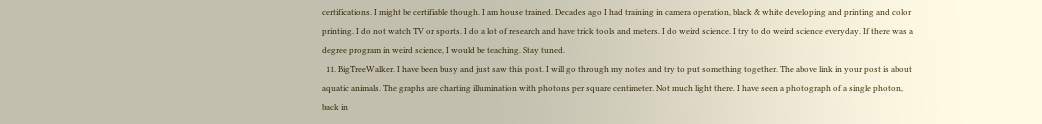certifications. I might be certifiable though. I am house trained. Decades ago I had training in camera operation, black & white developing and printing and color printing. I do not watch TV or sports. I do a lot of research and have trick tools and meters. I do weird science. I try to do weird science everyday. If there was a degree program in weird science, I would be teaching. Stay tuned.
  11. BigTreeWalker. I have been busy and just saw this post. I will go through my notes and try to put something together. The above link in your post is about aquatic animals. The graphs are charting illumination with photons per square centimeter. Not much light there. I have seen a photograph of a single photon, back in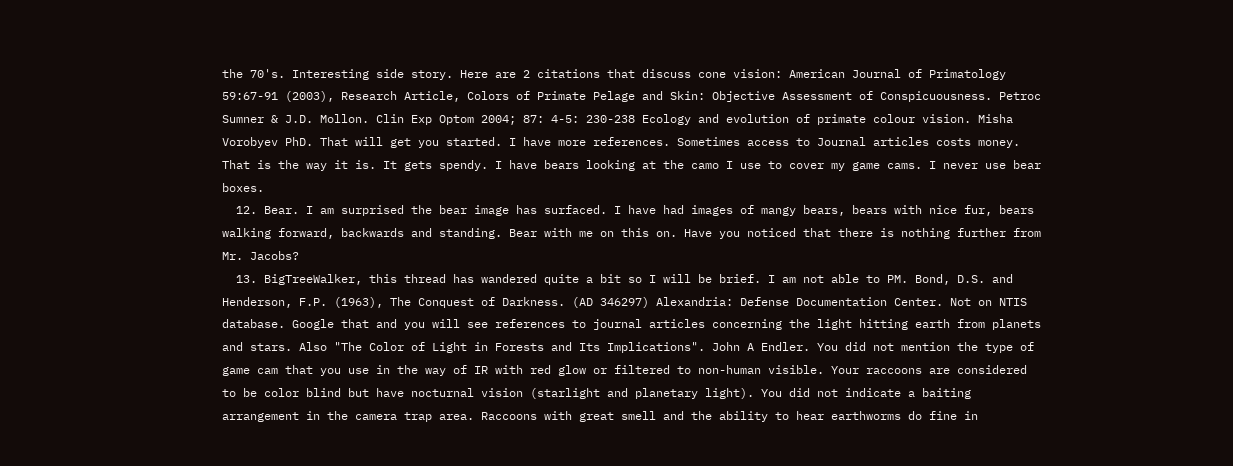the 70's. Interesting side story. Here are 2 citations that discuss cone vision: American Journal of Primatology 59:67-91 (2003), Research Article, Colors of Primate Pelage and Skin: Objective Assessment of Conspicuousness. Petroc Sumner & J.D. Mollon. Clin Exp Optom 2004; 87: 4-5: 230-238 Ecology and evolution of primate colour vision. Misha Vorobyev PhD. That will get you started. I have more references. Sometimes access to Journal articles costs money. That is the way it is. It gets spendy. I have bears looking at the camo I use to cover my game cams. I never use bear boxes.
  12. Bear. I am surprised the bear image has surfaced. I have had images of mangy bears, bears with nice fur, bears walking forward, backwards and standing. Bear with me on this on. Have you noticed that there is nothing further from Mr. Jacobs?
  13. BigTreeWalker, this thread has wandered quite a bit so I will be brief. I am not able to PM. Bond, D.S. and Henderson, F.P. (1963), The Conquest of Darkness. (AD 346297) Alexandria: Defense Documentation Center. Not on NTIS database. Google that and you will see references to journal articles concerning the light hitting earth from planets and stars. Also "The Color of Light in Forests and Its Implications". John A Endler. You did not mention the type of game cam that you use in the way of IR with red glow or filtered to non-human visible. Your raccoons are considered to be color blind but have nocturnal vision (starlight and planetary light). You did not indicate a baiting arrangement in the camera trap area. Raccoons with great smell and the ability to hear earthworms do fine in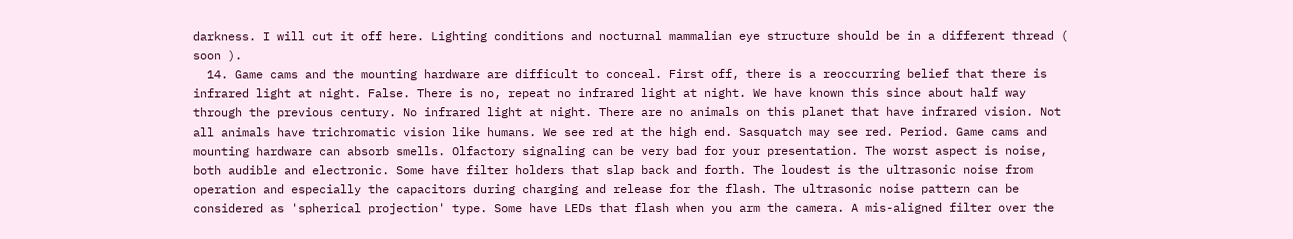darkness. I will cut it off here. Lighting conditions and nocturnal mammalian eye structure should be in a different thread ( soon ).
  14. Game cams and the mounting hardware are difficult to conceal. First off, there is a reoccurring belief that there is infrared light at night. False. There is no, repeat no infrared light at night. We have known this since about half way through the previous century. No infrared light at night. There are no animals on this planet that have infrared vision. Not all animals have trichromatic vision like humans. We see red at the high end. Sasquatch may see red. Period. Game cams and mounting hardware can absorb smells. Olfactory signaling can be very bad for your presentation. The worst aspect is noise, both audible and electronic. Some have filter holders that slap back and forth. The loudest is the ultrasonic noise from operation and especially the capacitors during charging and release for the flash. The ultrasonic noise pattern can be considered as 'spherical projection' type. Some have LEDs that flash when you arm the camera. A mis-aligned filter over the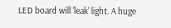LED board will 'leak' light. A huge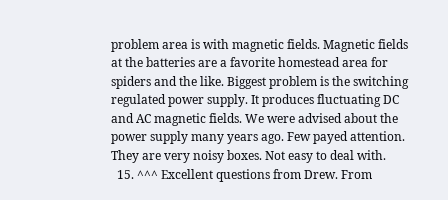problem area is with magnetic fields. Magnetic fields at the batteries are a favorite homestead area for spiders and the like. Biggest problem is the switching regulated power supply. It produces fluctuating DC and AC magnetic fields. We were advised about the power supply many years ago. Few payed attention. They are very noisy boxes. Not easy to deal with.
  15. ^^^ Excellent questions from Drew. From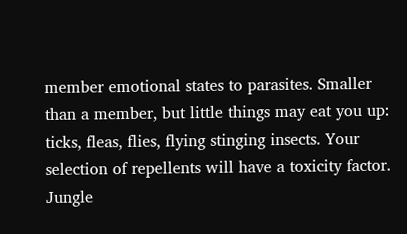member emotional states to parasites. Smaller than a member, but little things may eat you up: ticks, fleas, flies, flying stinging insects. Your selection of repellents will have a toxicity factor. Jungle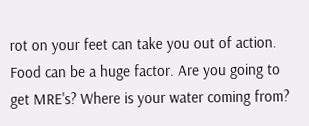rot on your feet can take you out of action. Food can be a huge factor. Are you going to get MRE's? Where is your water coming from?